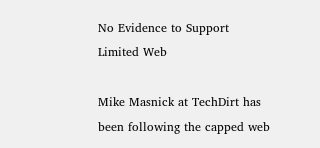No Evidence to Support Limited Web

Mike Masnick at TechDirt has been following the capped web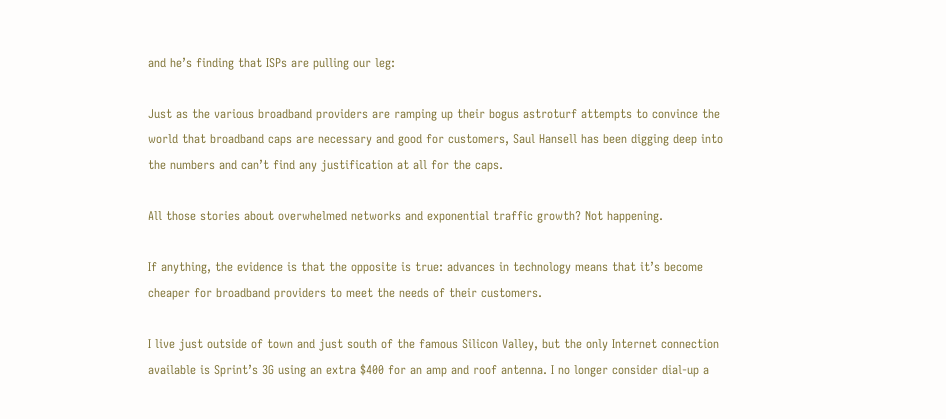and he’s finding that ISPs are pulling our leg:

Just as the various broadband providers are ramping up their bogus astroturf attempts to convince the world that broadband caps are necessary and good for customers, Saul Hansell has been digging deep into the numbers and can’t find any justification at all for the caps.

All those stories about overwhelmed networks and exponential traffic growth? Not happening.

If anything, the evidence is that the opposite is true: advances in technology means that it’s become cheaper for broadband providers to meet the needs of their customers.

I live just outside of town and just south of the famous Silicon Valley, but the only Internet connection available is Sprint’s 3G using an extra $400 for an amp and roof antenna. I no longer consider dial-up a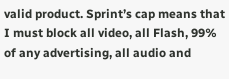valid product. Sprint’s cap means that I must block all video, all Flash, 99% of any advertising, all audio and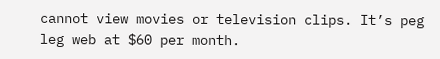cannot view movies or television clips. It’s peg leg web at $60 per month.